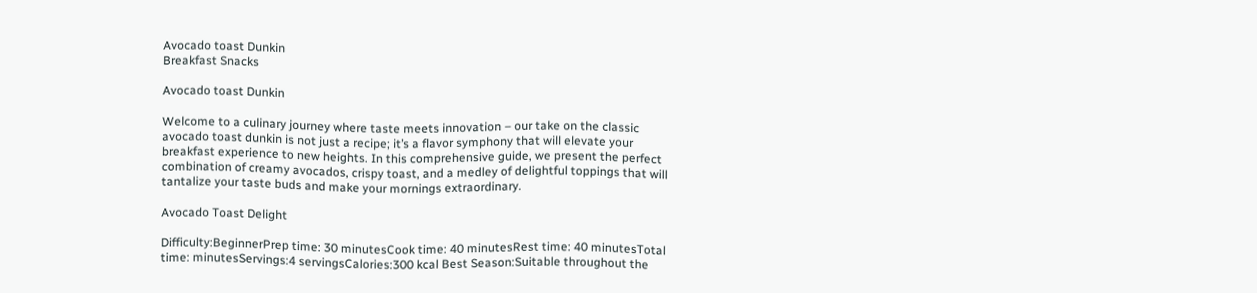Avocado toast Dunkin
Breakfast Snacks

Avocado toast Dunkin

Welcome to a culinary journey where taste meets innovation – our take on the classic avocado toast dunkin is not just a recipe; it’s a flavor symphony that will elevate your breakfast experience to new heights. In this comprehensive guide, we present the perfect combination of creamy avocados, crispy toast, and a medley of delightful toppings that will tantalize your taste buds and make your mornings extraordinary.

Avocado Toast Delight

Difficulty:BeginnerPrep time: 30 minutesCook time: 40 minutesRest time: 40 minutesTotal time: minutesServings:4 servingsCalories:300 kcal Best Season:Suitable throughout the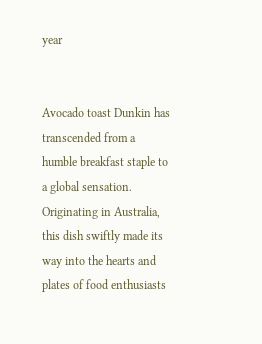year


Avocado toast Dunkin has transcended from a humble breakfast staple to a global sensation. Originating in Australia, this dish swiftly made its way into the hearts and plates of food enthusiasts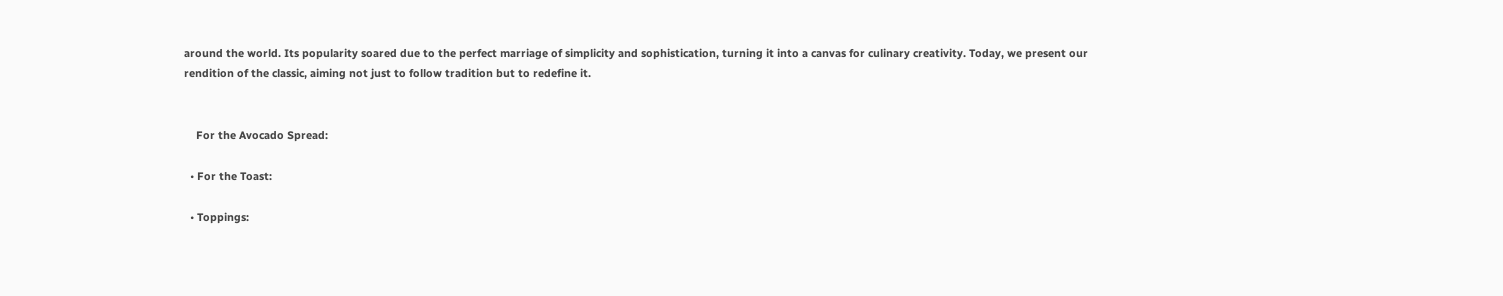around the world. Its popularity soared due to the perfect marriage of simplicity and sophistication, turning it into a canvas for culinary creativity. Today, we present our rendition of the classic, aiming not just to follow tradition but to redefine it.


    For the Avocado Spread:

  • For the Toast:

  • Toppings: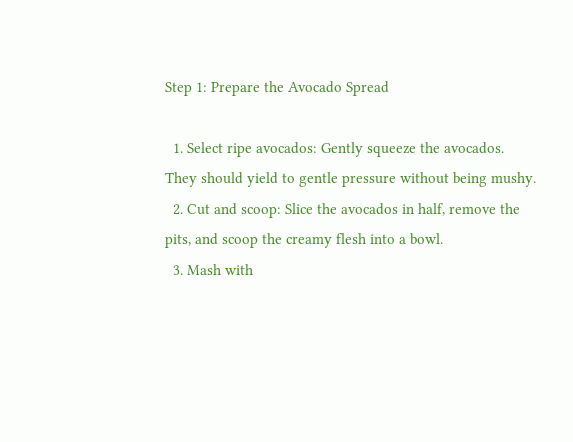Step 1: Prepare the Avocado Spread

  1. Select ripe avocados: Gently squeeze the avocados. They should yield to gentle pressure without being mushy.
  2. Cut and scoop: Slice the avocados in half, remove the pits, and scoop the creamy flesh into a bowl.
  3. Mash with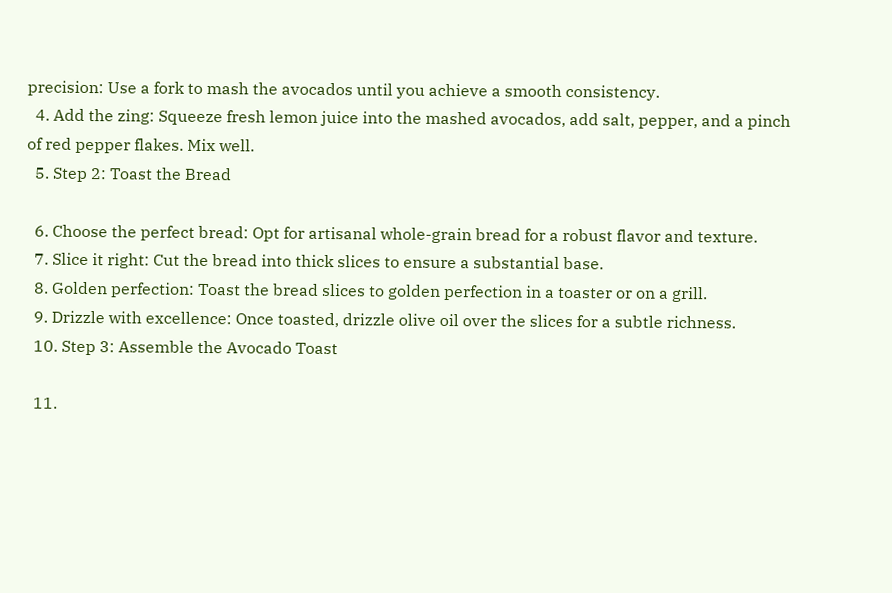precision: Use a fork to mash the avocados until you achieve a smooth consistency.
  4. Add the zing: Squeeze fresh lemon juice into the mashed avocados, add salt, pepper, and a pinch of red pepper flakes. Mix well.
  5. Step 2: Toast the Bread

  6. Choose the perfect bread: Opt for artisanal whole-grain bread for a robust flavor and texture.
  7. Slice it right: Cut the bread into thick slices to ensure a substantial base.
  8. Golden perfection: Toast the bread slices to golden perfection in a toaster or on a grill.
  9. Drizzle with excellence: Once toasted, drizzle olive oil over the slices for a subtle richness.
  10. Step 3: Assemble the Avocado Toast

  11.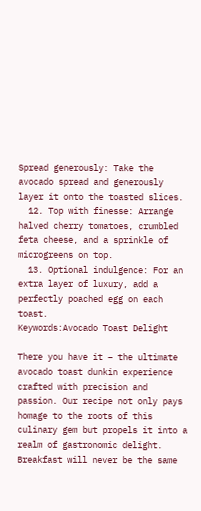Spread generously: Take the avocado spread and generously layer it onto the toasted slices.
  12. Top with finesse: Arrange halved cherry tomatoes, crumbled feta cheese, and a sprinkle of microgreens on top.
  13. Optional indulgence: For an extra layer of luxury, add a perfectly poached egg on each toast.
Keywords:Avocado Toast Delight

There you have it – the ultimate avocado toast dunkin experience crafted with precision and passion. Our recipe not only pays homage to the roots of this culinary gem but propels it into a realm of gastronomic delight. Breakfast will never be the same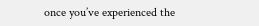once you’ve experienced the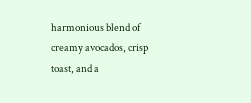harmonious blend of creamy avocados, crisp toast, and a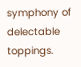symphony of delectable toppings.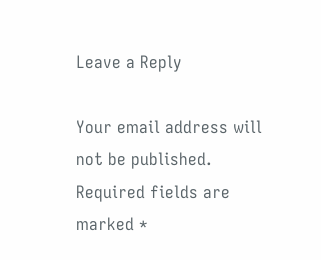Leave a Reply

Your email address will not be published. Required fields are marked *